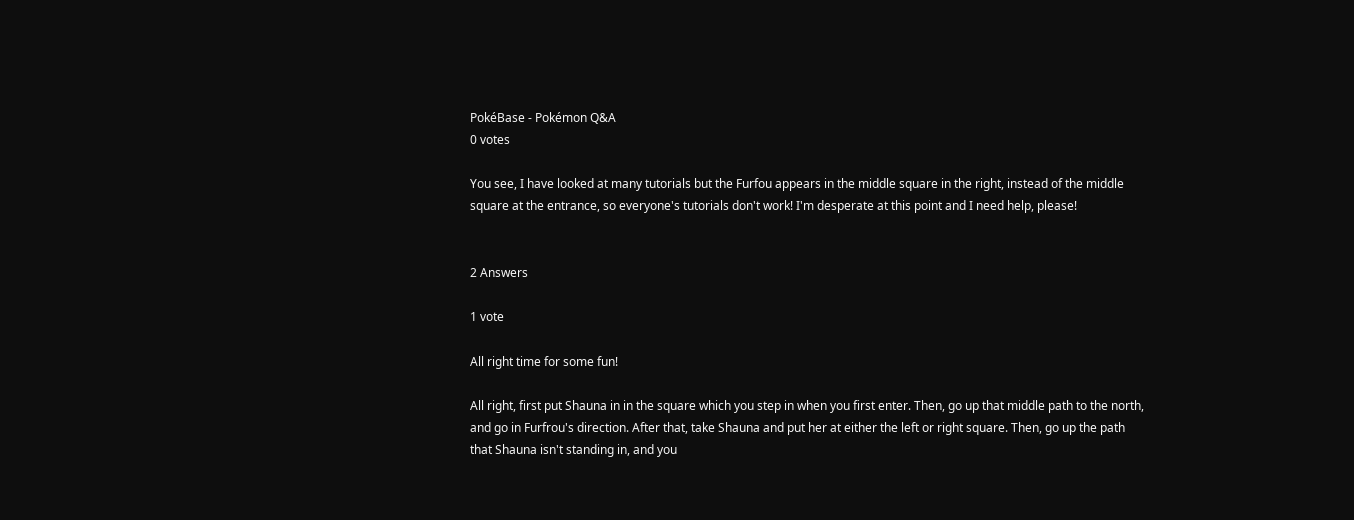PokéBase - Pokémon Q&A
0 votes

You see, I have looked at many tutorials but the Furfou appears in the middle square in the right, instead of the middle square at the entrance, so everyone's tutorials don't work! I'm desperate at this point and I need help, please!


2 Answers

1 vote

All right time for some fun!

All right, first put Shauna in in the square which you step in when you first enter. Then, go up that middle path to the north, and go in Furfrou's direction. After that, take Shauna and put her at either the left or right square. Then, go up the path that Shauna isn't standing in, and you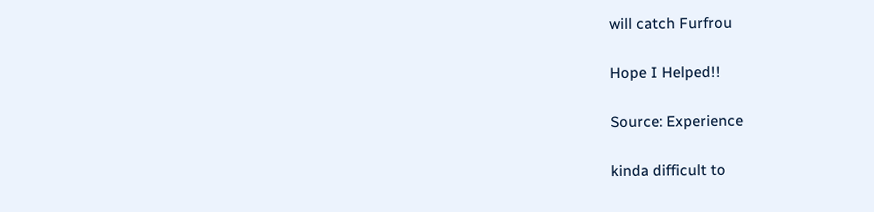will catch Furfrou

Hope I Helped!!

Source: Experience

kinda difficult to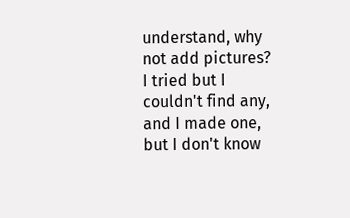understand, why not add pictures?
I tried but I couldn't find any, and I made one, but I don't know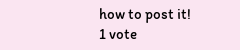how to post it!
1 vote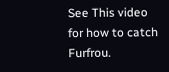See This video for how to catch Furfrou.